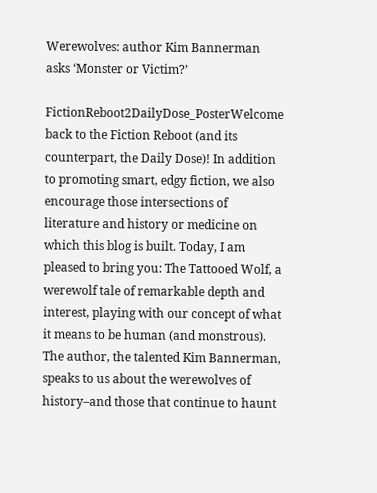Werewolves: author Kim Bannerman asks ‘Monster or Victim?’

FictionReboot2DailyDose_PosterWelcome back to the Fiction Reboot (and its counterpart, the Daily Dose)! In addition to promoting smart, edgy fiction, we also encourage those intersections of literature and history or medicine on which this blog is built. Today, I am pleased to bring you: The Tattooed Wolf, a werewolf tale of remarkable depth and interest, playing with our concept of what it means to be human (and monstrous). The author, the talented Kim Bannerman, speaks to us about the werewolves of history–and those that continue to haunt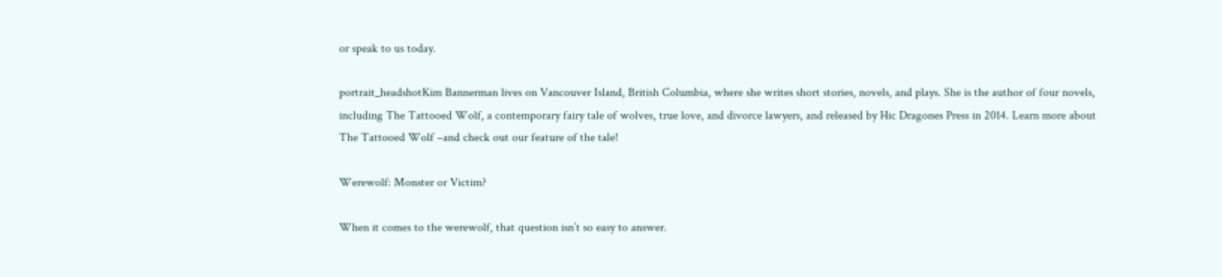or speak to us today.

portrait_headshotKim Bannerman lives on Vancouver Island, British Columbia, where she writes short stories, novels, and plays. She is the author of four novels, including The Tattooed Wolf, a contemporary fairy tale of wolves, true love, and divorce lawyers, and released by Hic Dragones Press in 2014. Learn more about The Tattooed Wolf –and check out our feature of the tale!

Werewolf: Monster or Victim?

When it comes to the werewolf, that question isn’t so easy to answer.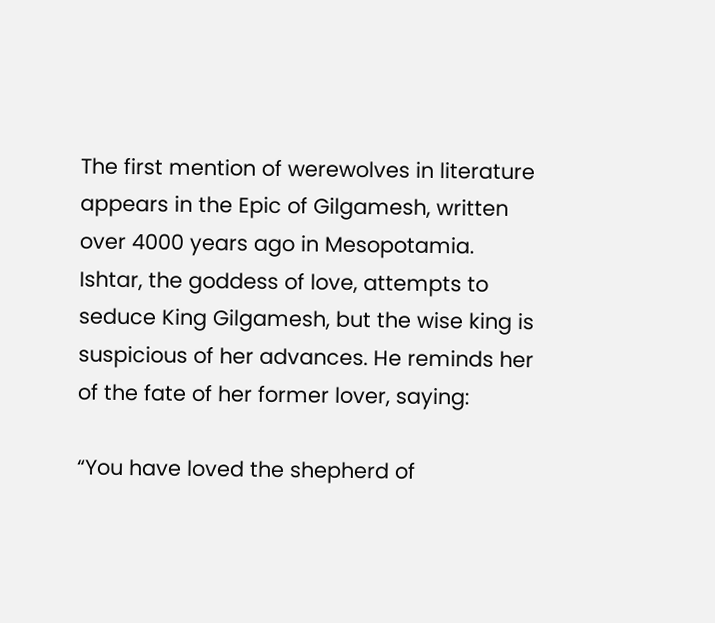The first mention of werewolves in literature appears in the Epic of Gilgamesh, written over 4000 years ago in Mesopotamia. Ishtar, the goddess of love, attempts to seduce King Gilgamesh, but the wise king is suspicious of her advances. He reminds her of the fate of her former lover, saying:

“You have loved the shepherd of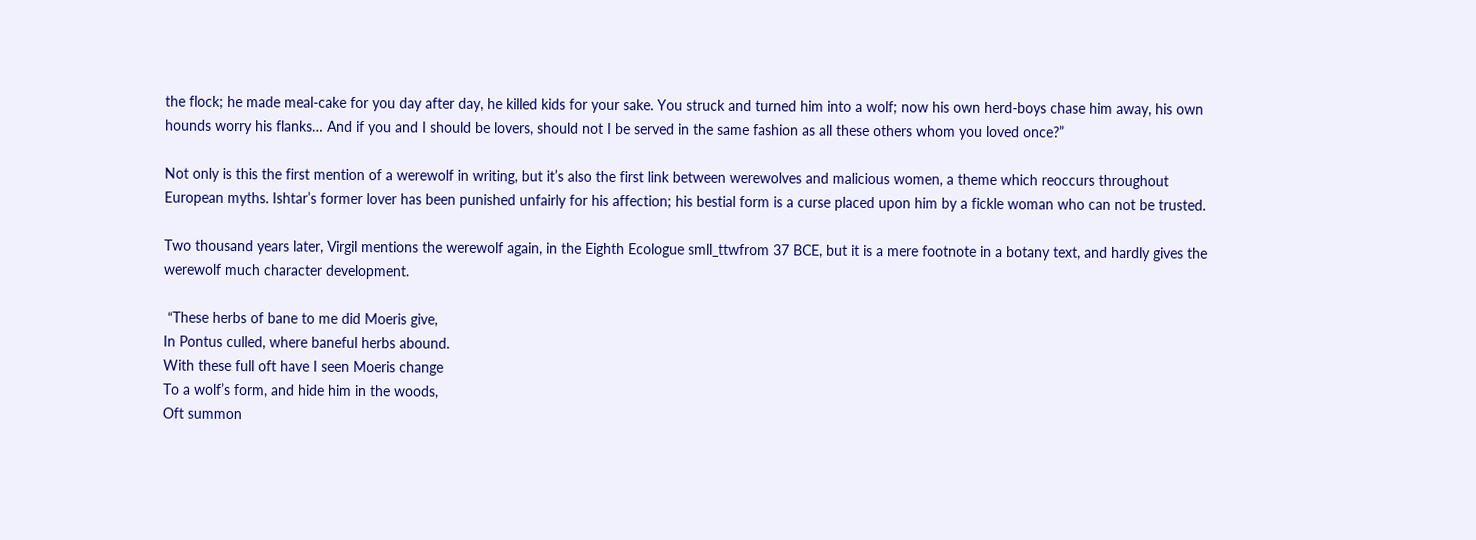the flock; he made meal-cake for you day after day, he killed kids for your sake. You struck and turned him into a wolf; now his own herd-boys chase him away, his own hounds worry his flanks… And if you and I should be lovers, should not I be served in the same fashion as all these others whom you loved once?”

Not only is this the first mention of a werewolf in writing, but it’s also the first link between werewolves and malicious women, a theme which reoccurs throughout European myths. Ishtar’s former lover has been punished unfairly for his affection; his bestial form is a curse placed upon him by a fickle woman who can not be trusted.

Two thousand years later, Virgil mentions the werewolf again, in the Eighth Ecologue smll_ttwfrom 37 BCE, but it is a mere footnote in a botany text, and hardly gives the werewolf much character development.

 “These herbs of bane to me did Moeris give,
In Pontus culled, where baneful herbs abound.
With these full oft have I seen Moeris change
To a wolf’s form, and hide him in the woods,
Oft summon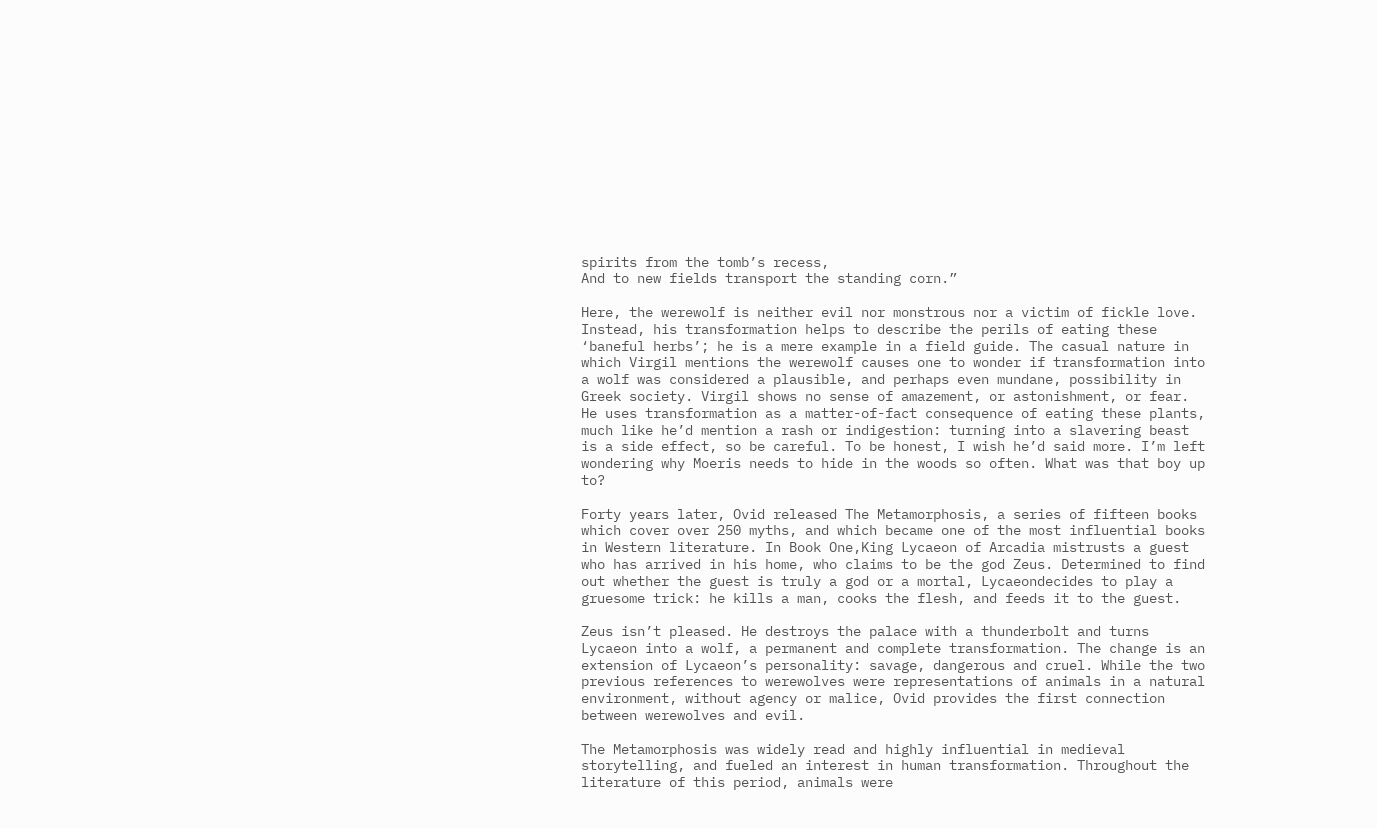spirits from the tomb’s recess,
And to new fields transport the standing corn.”

Here, the werewolf is neither evil nor monstrous nor a victim of fickle love. Instead, his transformation helps to describe the perils of eating these ‘baneful herbs’; he is a mere example in a field guide. The casual nature in which Virgil mentions the werewolf causes one to wonder if transformation into a wolf was considered a plausible, and perhaps even mundane, possibility in Greek society. Virgil shows no sense of amazement, or astonishment, or fear. He uses transformation as a matter-of-fact consequence of eating these plants, much like he’d mention a rash or indigestion: turning into a slavering beast is a side effect, so be careful. To be honest, I wish he’d said more. I’m left wondering why Moeris needs to hide in the woods so often. What was that boy up to?

Forty years later, Ovid released The Metamorphosis, a series of fifteen books which cover over 250 myths, and which became one of the most influential books in Western literature. In Book One,King Lycaeon of Arcadia mistrusts a guest who has arrived in his home, who claims to be the god Zeus. Determined to find out whether the guest is truly a god or a mortal, Lycaeondecides to play a gruesome trick: he kills a man, cooks the flesh, and feeds it to the guest.

Zeus isn’t pleased. He destroys the palace with a thunderbolt and turns Lycaeon into a wolf, a permanent and complete transformation. The change is an extension of Lycaeon’s personality: savage, dangerous and cruel. While the two previous references to werewolves were representations of animals in a natural environment, without agency or malice, Ovid provides the first connection between werewolves and evil.

The Metamorphosis was widely read and highly influential in medieval storytelling, and fueled an interest in human transformation. Throughout the literature of this period, animals were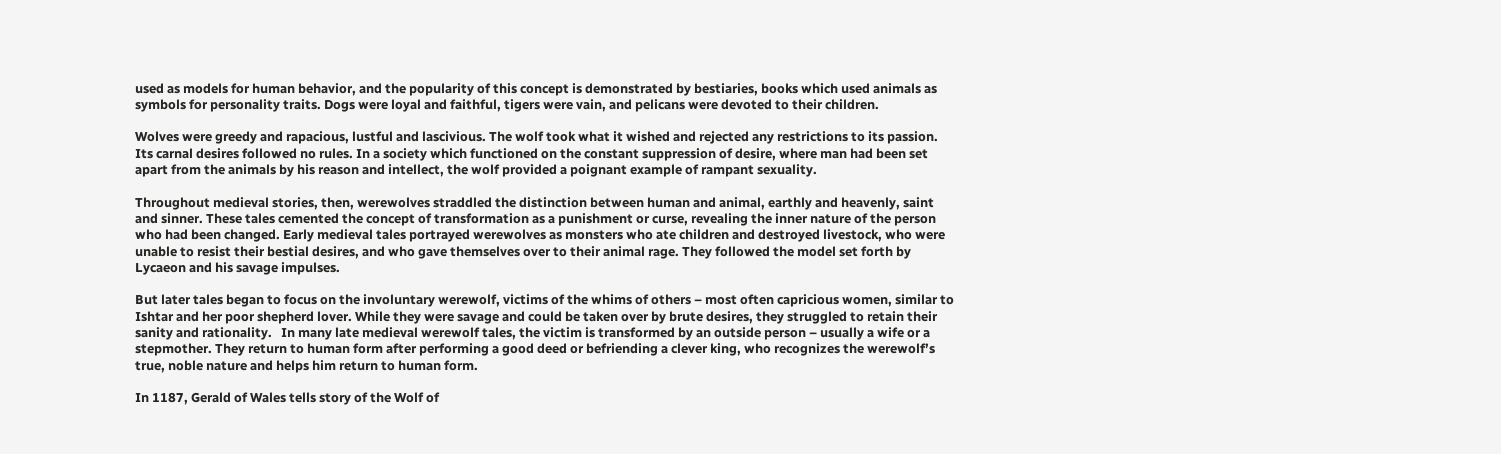used as models for human behavior, and the popularity of this concept is demonstrated by bestiaries, books which used animals as symbols for personality traits. Dogs were loyal and faithful, tigers were vain, and pelicans were devoted to their children.

Wolves were greedy and rapacious, lustful and lascivious. The wolf took what it wished and rejected any restrictions to its passion. Its carnal desires followed no rules. In a society which functioned on the constant suppression of desire, where man had been set apart from the animals by his reason and intellect, the wolf provided a poignant example of rampant sexuality.

Throughout medieval stories, then, werewolves straddled the distinction between human and animal, earthly and heavenly, saint and sinner. These tales cemented the concept of transformation as a punishment or curse, revealing the inner nature of the person who had been changed. Early medieval tales portrayed werewolves as monsters who ate children and destroyed livestock, who were unable to resist their bestial desires, and who gave themselves over to their animal rage. They followed the model set forth by Lycaeon and his savage impulses.

But later tales began to focus on the involuntary werewolf, victims of the whims of others – most often capricious women, similar to Ishtar and her poor shepherd lover. While they were savage and could be taken over by brute desires, they struggled to retain their sanity and rationality.   In many late medieval werewolf tales, the victim is transformed by an outside person – usually a wife or a stepmother. They return to human form after performing a good deed or befriending a clever king, who recognizes the werewolf’s true, noble nature and helps him return to human form.

In 1187, Gerald of Wales tells story of the Wolf of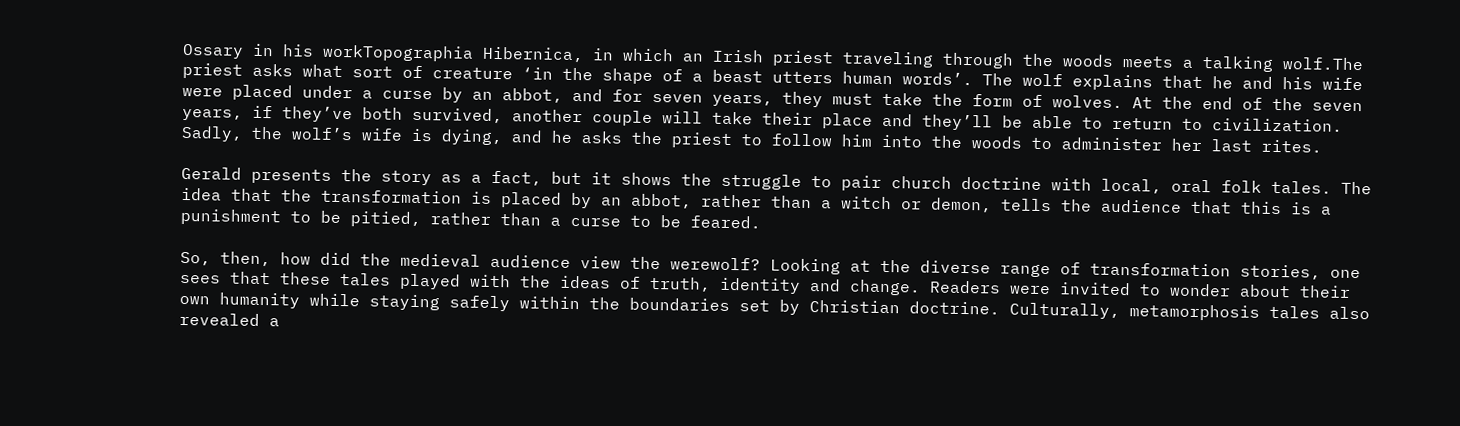Ossary in his workTopographia Hibernica, in which an Irish priest traveling through the woods meets a talking wolf.The priest asks what sort of creature ‘in the shape of a beast utters human words’. The wolf explains that he and his wife were placed under a curse by an abbot, and for seven years, they must take the form of wolves. At the end of the seven years, if they’ve both survived, another couple will take their place and they’ll be able to return to civilization. Sadly, the wolf’s wife is dying, and he asks the priest to follow him into the woods to administer her last rites.

Gerald presents the story as a fact, but it shows the struggle to pair church doctrine with local, oral folk tales. The idea that the transformation is placed by an abbot, rather than a witch or demon, tells the audience that this is a punishment to be pitied, rather than a curse to be feared.

So, then, how did the medieval audience view the werewolf? Looking at the diverse range of transformation stories, one sees that these tales played with the ideas of truth, identity and change. Readers were invited to wonder about their own humanity while staying safely within the boundaries set by Christian doctrine. Culturally, metamorphosis tales also revealed a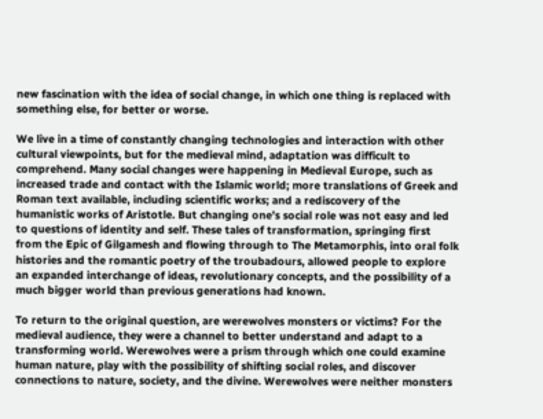new fascination with the idea of social change, in which one thing is replaced with something else, for better or worse.

We live in a time of constantly changing technologies and interaction with other cultural viewpoints, but for the medieval mind, adaptation was difficult to comprehend. Many social changes were happening in Medieval Europe, such as increased trade and contact with the Islamic world; more translations of Greek and Roman text available, including scientific works; and a rediscovery of the humanistic works of Aristotle. But changing one’s social role was not easy and led to questions of identity and self. These tales of transformation, springing first from the Epic of Gilgamesh and flowing through to The Metamorphis, into oral folk histories and the romantic poetry of the troubadours, allowed people to explore an expanded interchange of ideas, revolutionary concepts, and the possibility of a much bigger world than previous generations had known.

To return to the original question, are werewolves monsters or victims? For the medieval audience, they were a channel to better understand and adapt to a transforming world. Werewolves were a prism through which one could examine human nature, play with the possibility of shifting social roles, and discover connections to nature, society, and the divine. Werewolves were neither monsters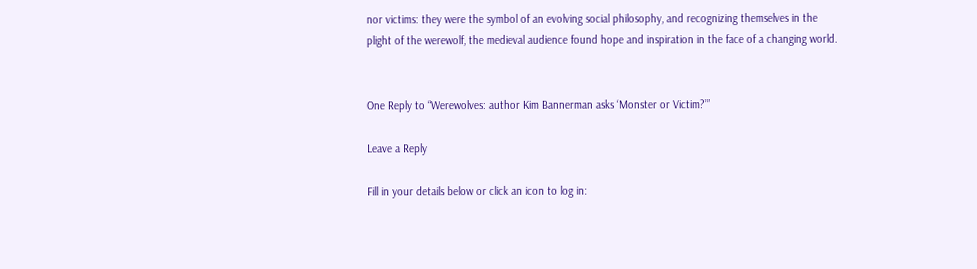nor victims: they were the symbol of an evolving social philosophy, and recognizing themselves in the plight of the werewolf, the medieval audience found hope and inspiration in the face of a changing world.


One Reply to “Werewolves: author Kim Bannerman asks ‘Monster or Victim?’”

Leave a Reply

Fill in your details below or click an icon to log in: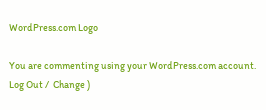WordPress.com Logo

You are commenting using your WordPress.com account. Log Out /  Change )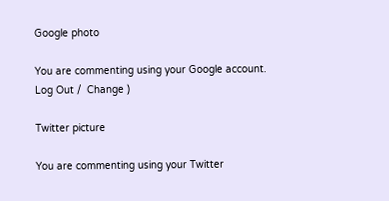Google photo

You are commenting using your Google account. Log Out /  Change )

Twitter picture

You are commenting using your Twitter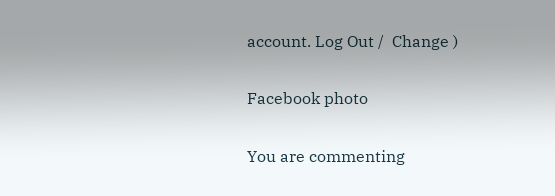account. Log Out /  Change )

Facebook photo

You are commenting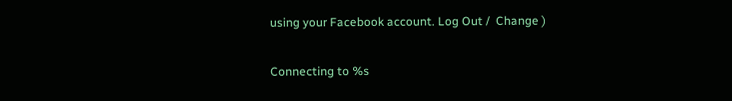using your Facebook account. Log Out /  Change )

Connecting to %s